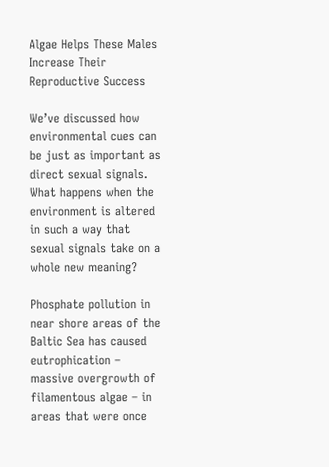Algae Helps These Males Increase Their Reproductive Success

We’ve discussed how environmental cues can be just as important as direct sexual signals. What happens when the environment is altered in such a way that sexual signals take on a whole new meaning?

Phosphate pollution in near shore areas of the Baltic Sea has caused eutrophication – massive overgrowth of filamentous algae – in areas that were once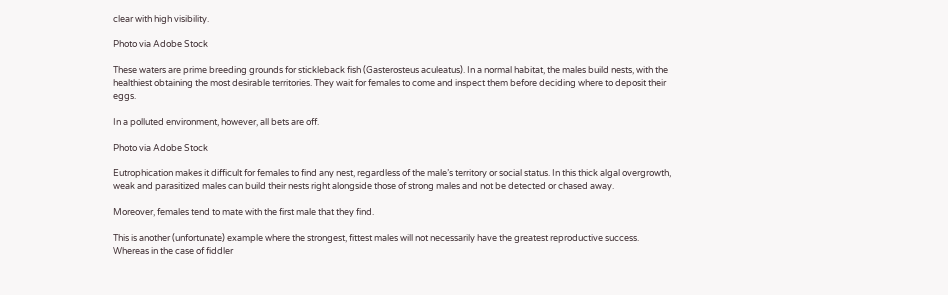clear with high visibility.

Photo via Adobe Stock

These waters are prime breeding grounds for stickleback fish (Gasterosteus aculeatus). In a normal habitat, the males build nests, with the healthiest obtaining the most desirable territories. They wait for females to come and inspect them before deciding where to deposit their eggs.

In a polluted environment, however, all bets are off.

Photo via Adobe Stock

Eutrophication makes it difficult for females to find any nest, regardless of the male’s territory or social status. In this thick algal overgrowth, weak and parasitized males can build their nests right alongside those of strong males and not be detected or chased away.

Moreover, females tend to mate with the first male that they find.

This is another (unfortunate) example where the strongest, fittest males will not necessarily have the greatest reproductive success. Whereas in the case of fiddler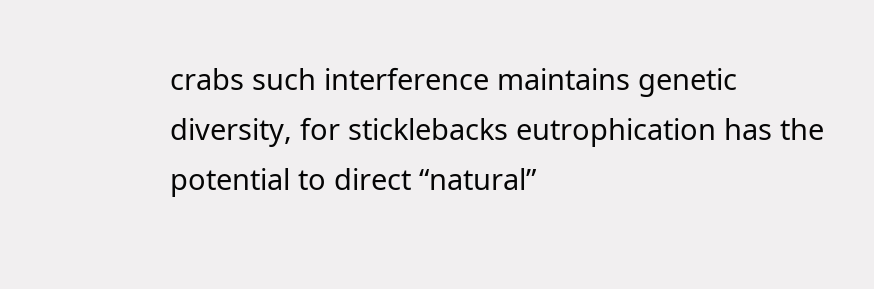crabs such interference maintains genetic diversity, for sticklebacks eutrophication has the potential to direct “natural”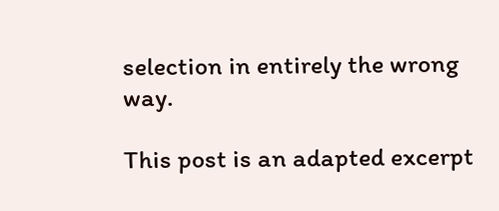selection in entirely the wrong way.

This post is an adapted excerpt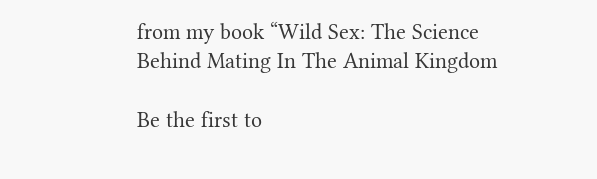from my book “Wild Sex: The Science Behind Mating In The Animal Kingdom

Be the first to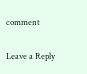comment

Leave a Reply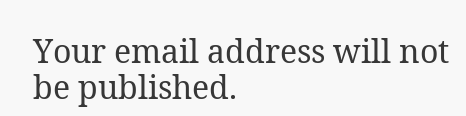Your email address will not be published.